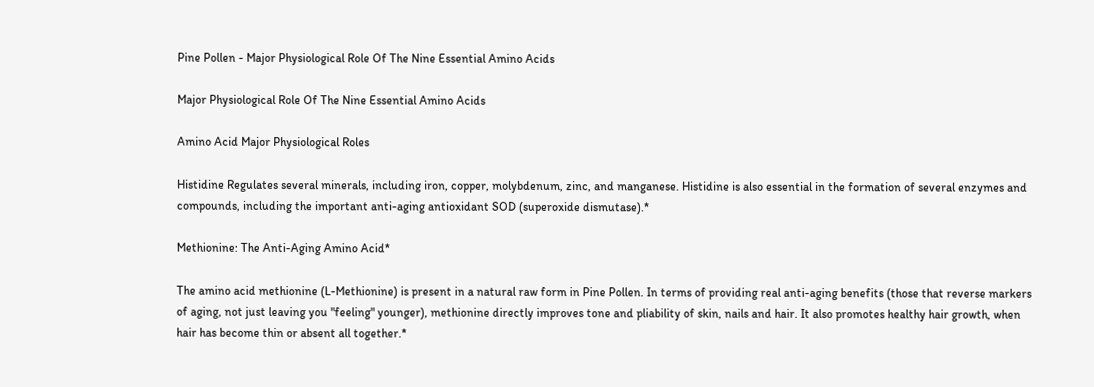Pine Pollen - Major Physiological Role Of The Nine Essential Amino Acids

Major Physiological Role Of The Nine Essential Amino Acids

Amino Acid Major Physiological Roles

Histidine Regulates several minerals, including iron, copper, molybdenum, zinc, and manganese. Histidine is also essential in the formation of several enzymes and compounds, including the important anti-aging antioxidant SOD (superoxide dismutase).*

Methionine: The Anti-Aging Amino Acid*

The amino acid methionine (L-Methionine) is present in a natural raw form in Pine Pollen. In terms of providing real anti-aging benefits (those that reverse markers of aging, not just leaving you "feeling" younger), methionine directly improves tone and pliability of skin, nails and hair. It also promotes healthy hair growth, when hair has become thin or absent all together.*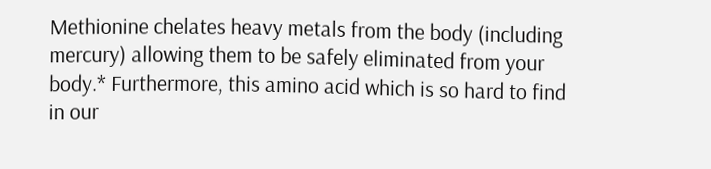Methionine chelates heavy metals from the body (including mercury) allowing them to be safely eliminated from your body.* Furthermore, this amino acid which is so hard to find in our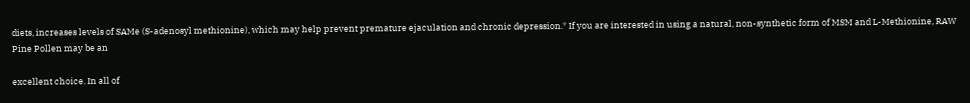diets, increases levels of SAMe (S-adenosyl methionine), which may help prevent premature ejaculation and chronic depression.* If you are interested in using a natural, non-synthetic form of MSM and L-Methionine, RAW Pine Pollen may be an

excellent choice. In all of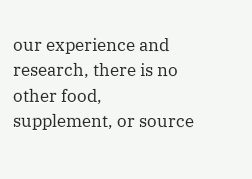our experience and research, there is no other food, supplement, or source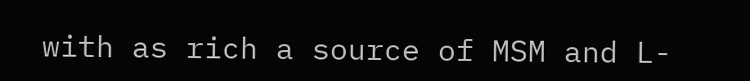with as rich a source of MSM and L-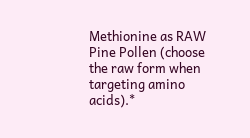Methionine as RAW Pine Pollen (choose the raw form when targeting amino acids).*